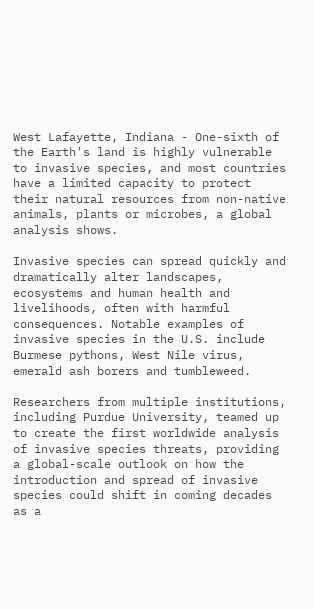West Lafayette, Indiana - One-sixth of the Earth's land is highly vulnerable to invasive species, and most countries have a limited capacity to protect their natural resources from non-native animals, plants or microbes, a global analysis shows.

Invasive species can spread quickly and dramatically alter landscapes, ecosystems and human health and livelihoods, often with harmful consequences. Notable examples of invasive species in the U.S. include Burmese pythons, West Nile virus, emerald ash borers and tumbleweed.

Researchers from multiple institutions, including Purdue University, teamed up to create the first worldwide analysis of invasive species threats, providing a global-scale outlook on how the introduction and spread of invasive species could shift in coming decades as a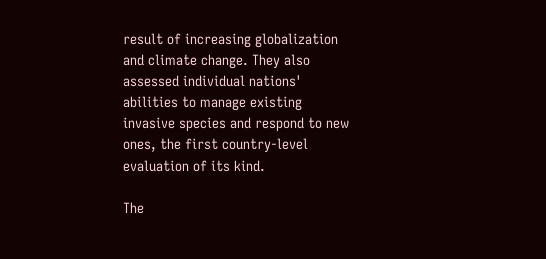result of increasing globalization and climate change. They also assessed individual nations' abilities to manage existing invasive species and respond to new ones, the first country-level evaluation of its kind.

The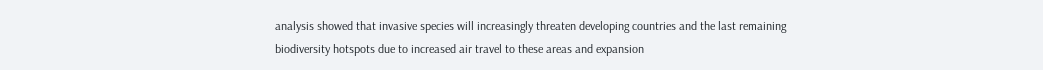analysis showed that invasive species will increasingly threaten developing countries and the last remaining biodiversity hotspots due to increased air travel to these areas and expansion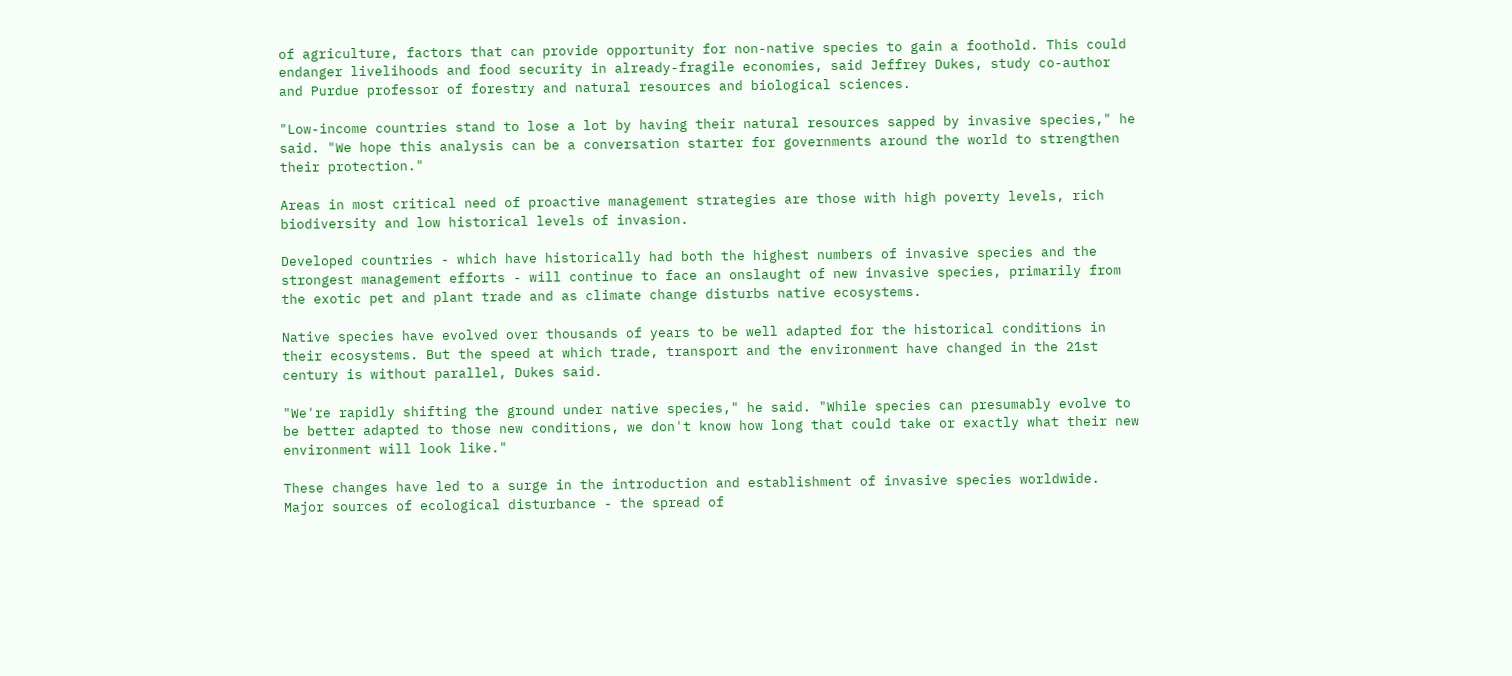of agriculture, factors that can provide opportunity for non-native species to gain a foothold. This could endanger livelihoods and food security in already-fragile economies, said Jeffrey Dukes, study co-author and Purdue professor of forestry and natural resources and biological sciences.

"Low-income countries stand to lose a lot by having their natural resources sapped by invasive species," he said. "We hope this analysis can be a conversation starter for governments around the world to strengthen their protection."

Areas in most critical need of proactive management strategies are those with high poverty levels, rich biodiversity and low historical levels of invasion.

Developed countries - which have historically had both the highest numbers of invasive species and the strongest management efforts - will continue to face an onslaught of new invasive species, primarily from the exotic pet and plant trade and as climate change disturbs native ecosystems.

Native species have evolved over thousands of years to be well adapted for the historical conditions in their ecosystems. But the speed at which trade, transport and the environment have changed in the 21st century is without parallel, Dukes said.

"We're rapidly shifting the ground under native species," he said. "While species can presumably evolve to be better adapted to those new conditions, we don't know how long that could take or exactly what their new environment will look like."

These changes have led to a surge in the introduction and establishment of invasive species worldwide. Major sources of ecological disturbance - the spread of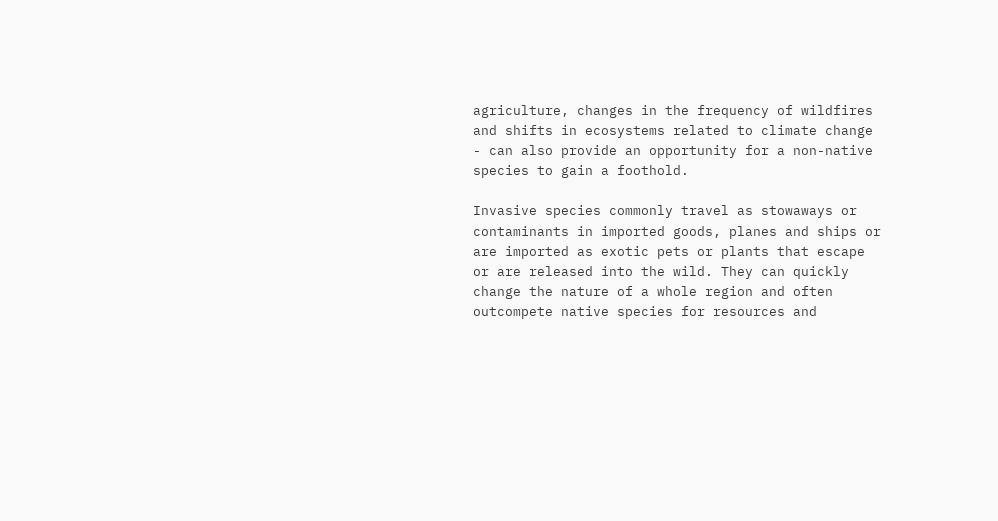agriculture, changes in the frequency of wildfires and shifts in ecosystems related to climate change - can also provide an opportunity for a non-native species to gain a foothold.

Invasive species commonly travel as stowaways or contaminants in imported goods, planes and ships or are imported as exotic pets or plants that escape or are released into the wild. They can quickly change the nature of a whole region and often outcompete native species for resources and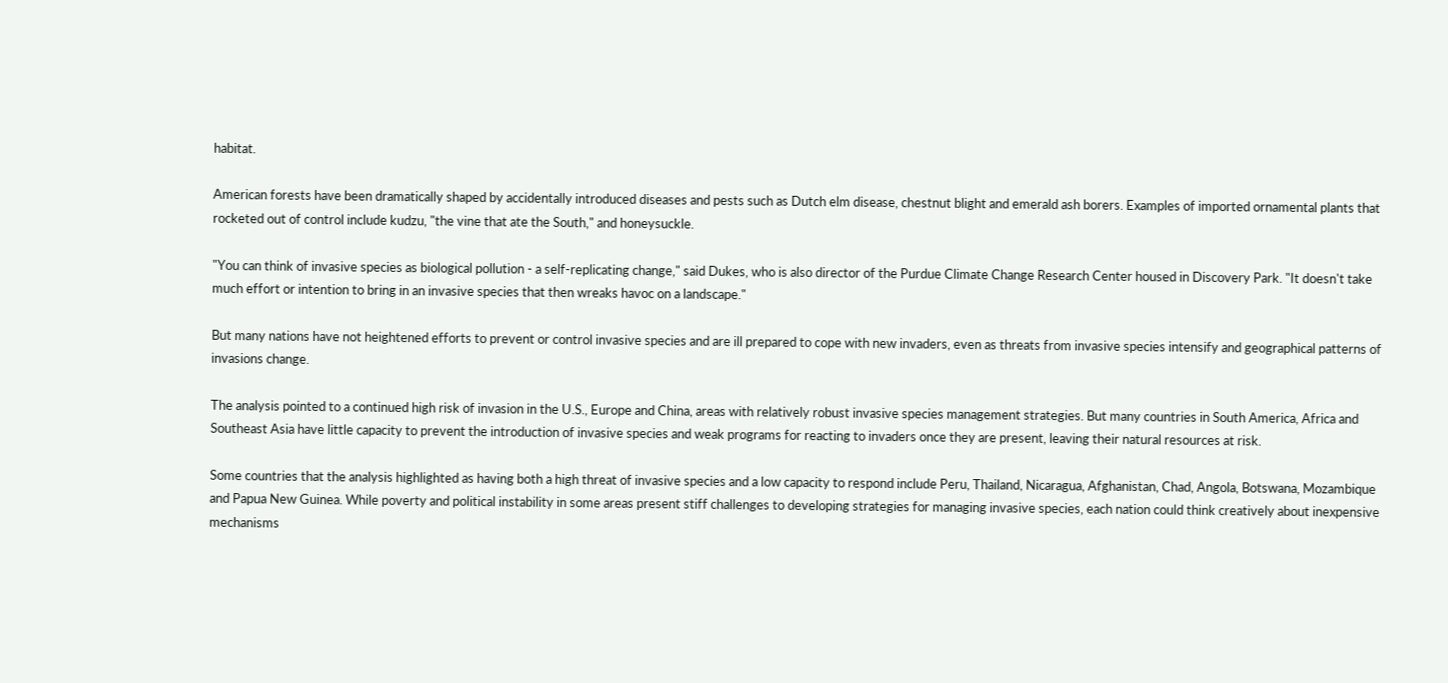habitat.

American forests have been dramatically shaped by accidentally introduced diseases and pests such as Dutch elm disease, chestnut blight and emerald ash borers. Examples of imported ornamental plants that rocketed out of control include kudzu, "the vine that ate the South," and honeysuckle.

"You can think of invasive species as biological pollution - a self-replicating change," said Dukes, who is also director of the Purdue Climate Change Research Center housed in Discovery Park. "It doesn't take much effort or intention to bring in an invasive species that then wreaks havoc on a landscape."

But many nations have not heightened efforts to prevent or control invasive species and are ill prepared to cope with new invaders, even as threats from invasive species intensify and geographical patterns of invasions change.

The analysis pointed to a continued high risk of invasion in the U.S., Europe and China, areas with relatively robust invasive species management strategies. But many countries in South America, Africa and Southeast Asia have little capacity to prevent the introduction of invasive species and weak programs for reacting to invaders once they are present, leaving their natural resources at risk.

Some countries that the analysis highlighted as having both a high threat of invasive species and a low capacity to respond include Peru, Thailand, Nicaragua, Afghanistan, Chad, Angola, Botswana, Mozambique and Papua New Guinea. While poverty and political instability in some areas present stiff challenges to developing strategies for managing invasive species, each nation could think creatively about inexpensive mechanisms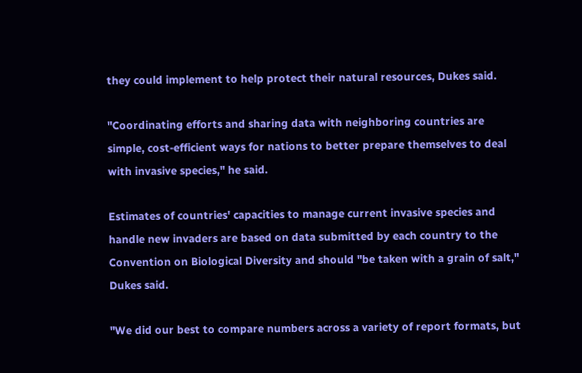they could implement to help protect their natural resources, Dukes said.

"Coordinating efforts and sharing data with neighboring countries are simple, cost-efficient ways for nations to better prepare themselves to deal with invasive species," he said.

Estimates of countries' capacities to manage current invasive species and handle new invaders are based on data submitted by each country to the Convention on Biological Diversity and should "be taken with a grain of salt," Dukes said.

"We did our best to compare numbers across a variety of report formats, but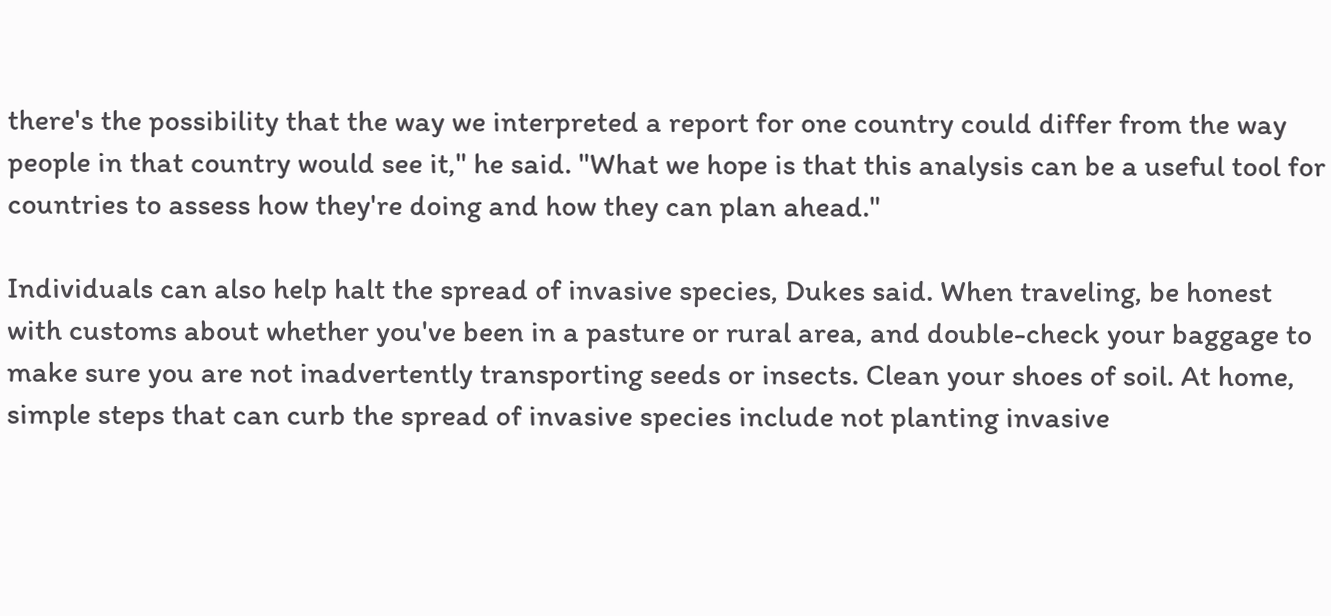there's the possibility that the way we interpreted a report for one country could differ from the way people in that country would see it," he said. "What we hope is that this analysis can be a useful tool for countries to assess how they're doing and how they can plan ahead."

Individuals can also help halt the spread of invasive species, Dukes said. When traveling, be honest with customs about whether you've been in a pasture or rural area, and double-check your baggage to make sure you are not inadvertently transporting seeds or insects. Clean your shoes of soil. At home, simple steps that can curb the spread of invasive species include not planting invasive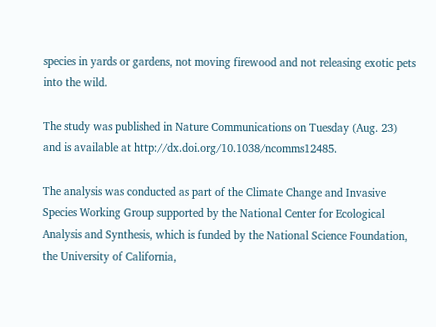species in yards or gardens, not moving firewood and not releasing exotic pets into the wild.

The study was published in Nature Communications on Tuesday (Aug. 23) and is available at http://dx.doi.org/10.1038/ncomms12485.

The analysis was conducted as part of the Climate Change and Invasive Species Working Group supported by the National Center for Ecological Analysis and Synthesis, which is funded by the National Science Foundation, the University of California,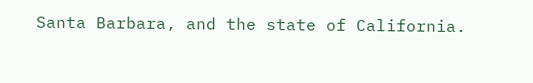Santa Barbara, and the state of California.